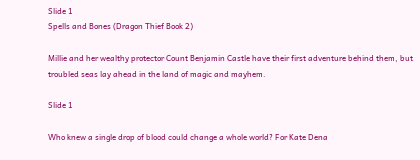Slide 1
Spells and Bones (Dragon Thief Book 2)

Millie and her wealthy protector Count Benjamin Castle have their first adventure behind them, but troubled seas lay ahead in the land of magic and mayhem.

Slide 1

Who knew a single drop of blood could change a whole world? For Kate Dena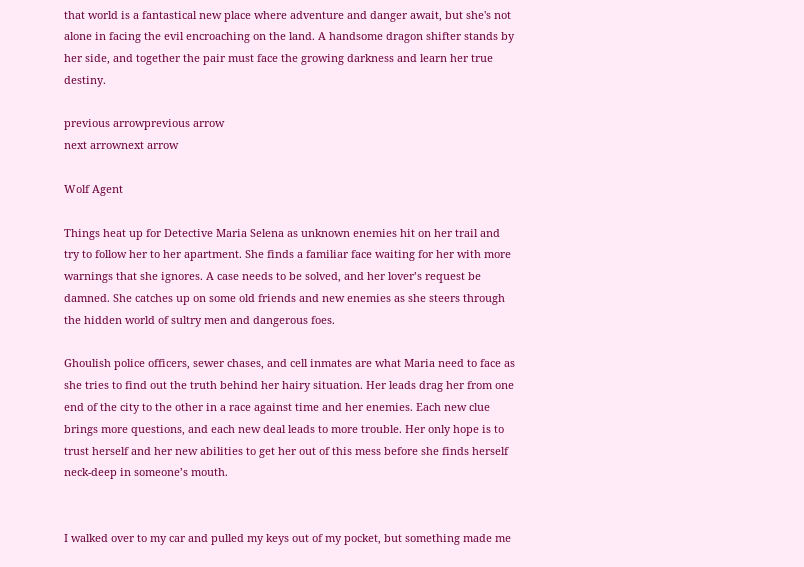that world is a fantastical new place where adventure and danger await, but she's not alone in facing the evil encroaching on the land. A handsome dragon shifter stands by her side, and together the pair must face the growing darkness and learn her true destiny.

previous arrowprevious arrow
next arrownext arrow

Wolf Agent

Things heat up for Detective Maria Selena as unknown enemies hit on her trail and try to follow her to her apartment. She finds a familiar face waiting for her with more warnings that she ignores. A case needs to be solved, and her lover’s request be damned. She catches up on some old friends and new enemies as she steers through the hidden world of sultry men and dangerous foes.

Ghoulish police officers, sewer chases, and cell inmates are what Maria need to face as she tries to find out the truth behind her hairy situation. Her leads drag her from one end of the city to the other in a race against time and her enemies. Each new clue brings more questions, and each new deal leads to more trouble. Her only hope is to trust herself and her new abilities to get her out of this mess before she finds herself neck-deep in someone’s mouth.


I walked over to my car and pulled my keys out of my pocket, but something made me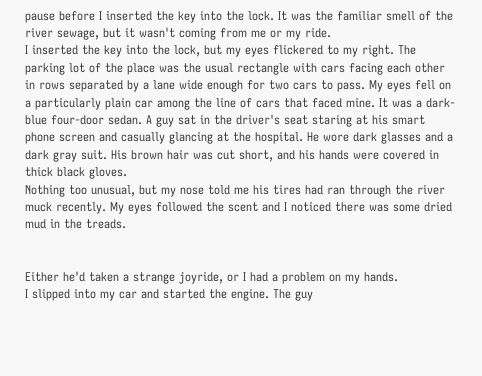pause before I inserted the key into the lock. It was the familiar smell of the river sewage, but it wasn't coming from me or my ride.
I inserted the key into the lock, but my eyes flickered to my right. The parking lot of the place was the usual rectangle with cars facing each other in rows separated by a lane wide enough for two cars to pass. My eyes fell on a particularly plain car among the line of cars that faced mine. It was a dark-blue four-door sedan. A guy sat in the driver's seat staring at his smart phone screen and casually glancing at the hospital. He wore dark glasses and a dark gray suit. His brown hair was cut short, and his hands were covered in thick black gloves.
Nothing too unusual, but my nose told me his tires had ran through the river muck recently. My eyes followed the scent and I noticed there was some dried mud in the treads.


Either he'd taken a strange joyride, or I had a problem on my hands.
I slipped into my car and started the engine. The guy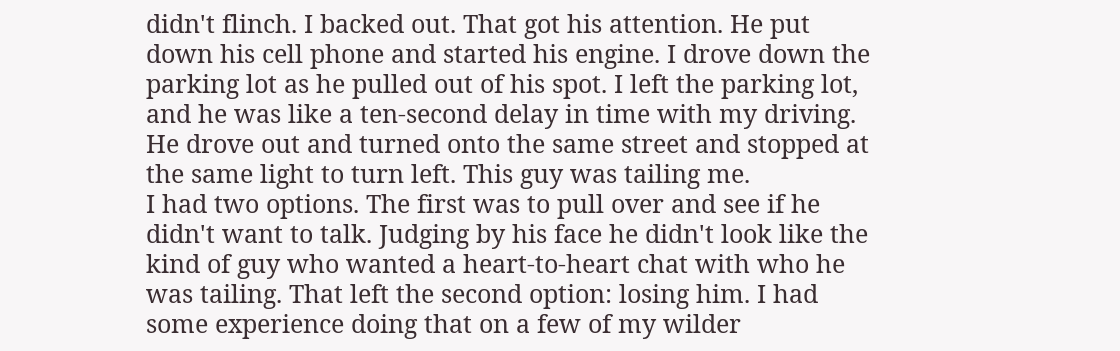didn't flinch. I backed out. That got his attention. He put down his cell phone and started his engine. I drove down the parking lot as he pulled out of his spot. I left the parking lot, and he was like a ten-second delay in time with my driving. He drove out and turned onto the same street and stopped at the same light to turn left. This guy was tailing me.
I had two options. The first was to pull over and see if he didn't want to talk. Judging by his face he didn't look like the kind of guy who wanted a heart-to-heart chat with who he was tailing. That left the second option: losing him. I had some experience doing that on a few of my wilder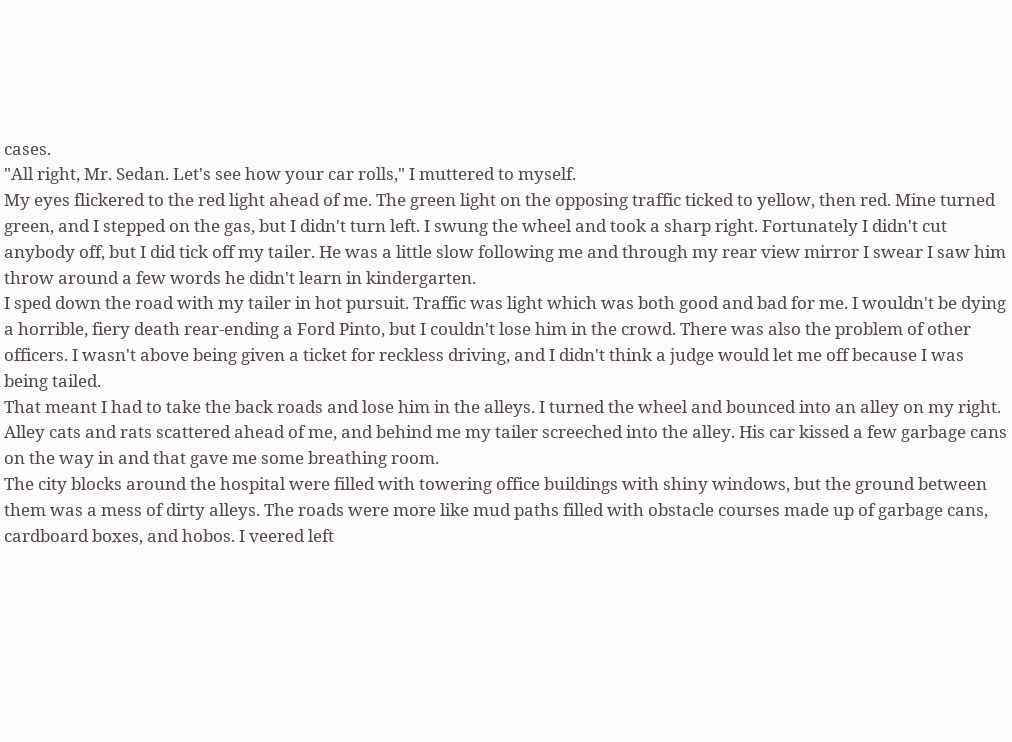cases.
"All right, Mr. Sedan. Let's see how your car rolls," I muttered to myself.
My eyes flickered to the red light ahead of me. The green light on the opposing traffic ticked to yellow, then red. Mine turned green, and I stepped on the gas, but I didn't turn left. I swung the wheel and took a sharp right. Fortunately I didn't cut anybody off, but I did tick off my tailer. He was a little slow following me and through my rear view mirror I swear I saw him throw around a few words he didn't learn in kindergarten.
I sped down the road with my tailer in hot pursuit. Traffic was light which was both good and bad for me. I wouldn't be dying a horrible, fiery death rear-ending a Ford Pinto, but I couldn't lose him in the crowd. There was also the problem of other officers. I wasn't above being given a ticket for reckless driving, and I didn't think a judge would let me off because I was being tailed.
That meant I had to take the back roads and lose him in the alleys. I turned the wheel and bounced into an alley on my right. Alley cats and rats scattered ahead of me, and behind me my tailer screeched into the alley. His car kissed a few garbage cans on the way in and that gave me some breathing room.
The city blocks around the hospital were filled with towering office buildings with shiny windows, but the ground between them was a mess of dirty alleys. The roads were more like mud paths filled with obstacle courses made up of garbage cans, cardboard boxes, and hobos. I veered left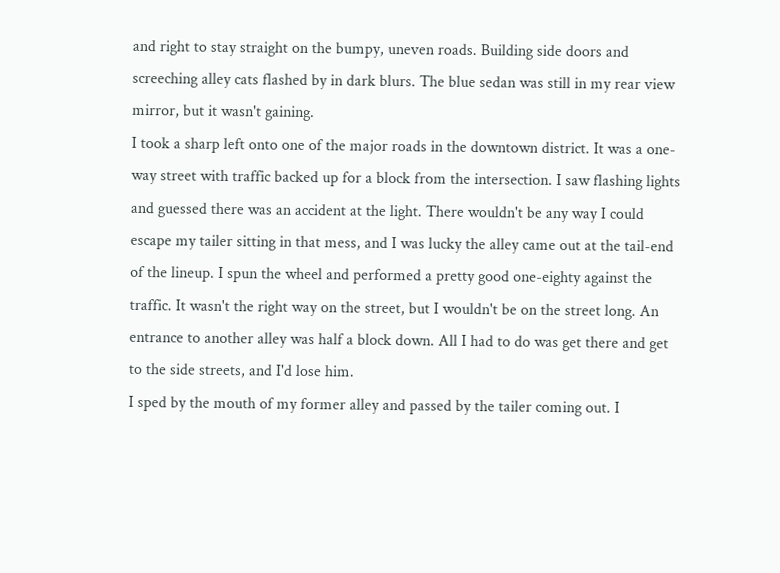and right to stay straight on the bumpy, uneven roads. Building side doors and screeching alley cats flashed by in dark blurs. The blue sedan was still in my rear view mirror, but it wasn't gaining.
I took a sharp left onto one of the major roads in the downtown district. It was a one-way street with traffic backed up for a block from the intersection. I saw flashing lights and guessed there was an accident at the light. There wouldn't be any way I could escape my tailer sitting in that mess, and I was lucky the alley came out at the tail-end of the lineup. I spun the wheel and performed a pretty good one-eighty against the traffic. It wasn't the right way on the street, but I wouldn't be on the street long. An entrance to another alley was half a block down. All I had to do was get there and get to the side streets, and I'd lose him.
I sped by the mouth of my former alley and passed by the tailer coming out. I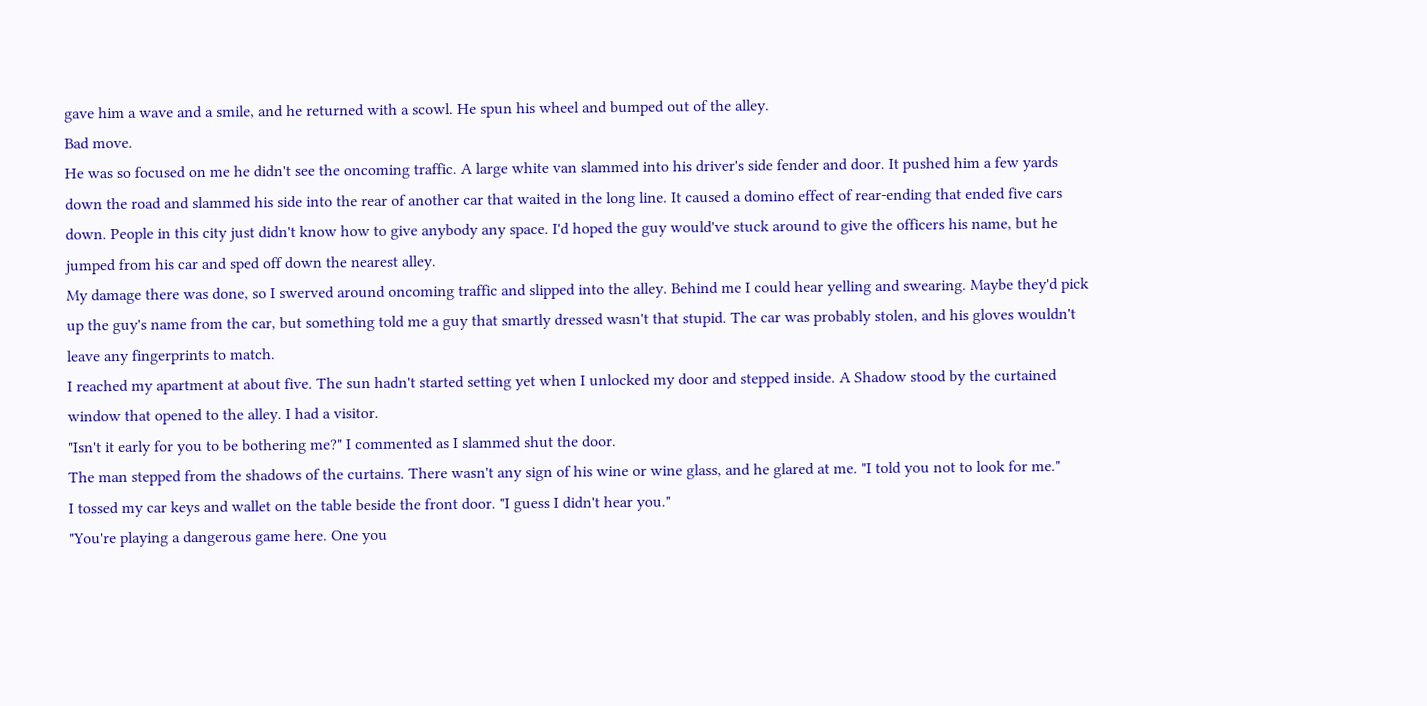gave him a wave and a smile, and he returned with a scowl. He spun his wheel and bumped out of the alley.
Bad move.
He was so focused on me he didn't see the oncoming traffic. A large white van slammed into his driver's side fender and door. It pushed him a few yards down the road and slammed his side into the rear of another car that waited in the long line. It caused a domino effect of rear-ending that ended five cars down. People in this city just didn't know how to give anybody any space. I'd hoped the guy would've stuck around to give the officers his name, but he jumped from his car and sped off down the nearest alley.
My damage there was done, so I swerved around oncoming traffic and slipped into the alley. Behind me I could hear yelling and swearing. Maybe they'd pick up the guy's name from the car, but something told me a guy that smartly dressed wasn't that stupid. The car was probably stolen, and his gloves wouldn't leave any fingerprints to match.
I reached my apartment at about five. The sun hadn't started setting yet when I unlocked my door and stepped inside. A Shadow stood by the curtained window that opened to the alley. I had a visitor.
"Isn't it early for you to be bothering me?" I commented as I slammed shut the door.
The man stepped from the shadows of the curtains. There wasn't any sign of his wine or wine glass, and he glared at me. "I told you not to look for me."
I tossed my car keys and wallet on the table beside the front door. "I guess I didn't hear you."
"You're playing a dangerous game here. One you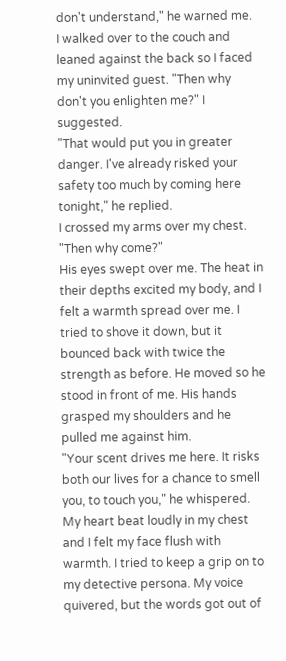don't understand," he warned me.
I walked over to the couch and leaned against the back so I faced my uninvited guest. "Then why don't you enlighten me?" I suggested.
"That would put you in greater danger. I've already risked your safety too much by coming here tonight," he replied.
I crossed my arms over my chest. "Then why come?"
His eyes swept over me. The heat in their depths excited my body, and I felt a warmth spread over me. I tried to shove it down, but it bounced back with twice the strength as before. He moved so he stood in front of me. His hands grasped my shoulders and he pulled me against him.
"Your scent drives me here. It risks both our lives for a chance to smell you, to touch you," he whispered.
My heart beat loudly in my chest and I felt my face flush with warmth. I tried to keep a grip on to my detective persona. My voice quivered, but the words got out of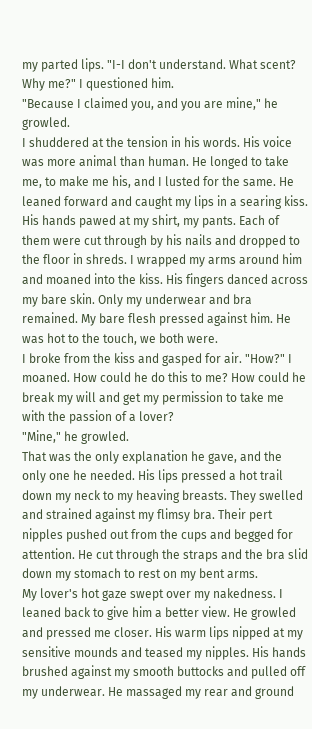my parted lips. "I-I don't understand. What scent? Why me?" I questioned him.
"Because I claimed you, and you are mine," he growled.
I shuddered at the tension in his words. His voice was more animal than human. He longed to take me, to make me his, and I lusted for the same. He leaned forward and caught my lips in a searing kiss. His hands pawed at my shirt, my pants. Each of them were cut through by his nails and dropped to the floor in shreds. I wrapped my arms around him and moaned into the kiss. His fingers danced across my bare skin. Only my underwear and bra remained. My bare flesh pressed against him. He was hot to the touch, we both were.
I broke from the kiss and gasped for air. "How?" I moaned. How could he do this to me? How could he break my will and get my permission to take me with the passion of a lover?
"Mine," he growled.
That was the only explanation he gave, and the only one he needed. His lips pressed a hot trail down my neck to my heaving breasts. They swelled and strained against my flimsy bra. Their pert nipples pushed out from the cups and begged for attention. He cut through the straps and the bra slid down my stomach to rest on my bent arms.
My lover's hot gaze swept over my nakedness. I leaned back to give him a better view. He growled and pressed me closer. His warm lips nipped at my sensitive mounds and teased my nipples. His hands brushed against my smooth buttocks and pulled off my underwear. He massaged my rear and ground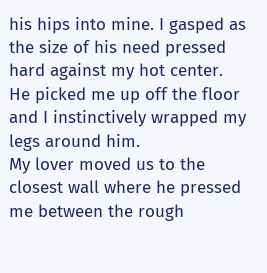his hips into mine. I gasped as the size of his need pressed hard against my hot center. He picked me up off the floor and I instinctively wrapped my legs around him.
My lover moved us to the closest wall where he pressed me between the rough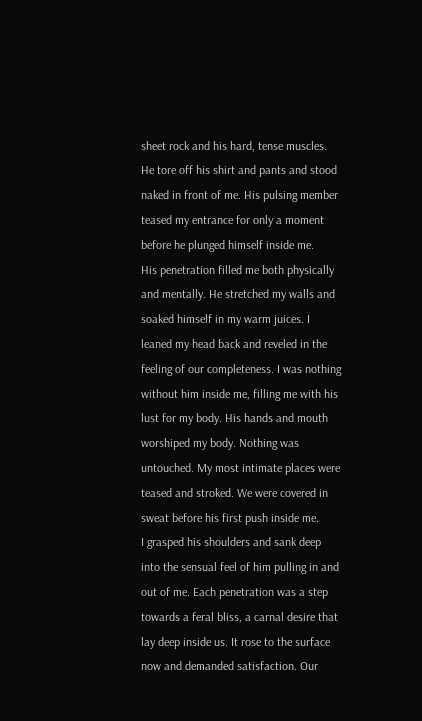sheet rock and his hard, tense muscles. He tore off his shirt and pants and stood naked in front of me. His pulsing member teased my entrance for only a moment before he plunged himself inside me.
His penetration filled me both physically and mentally. He stretched my walls and soaked himself in my warm juices. I leaned my head back and reveled in the feeling of our completeness. I was nothing without him inside me, filling me with his lust for my body. His hands and mouth worshiped my body. Nothing was untouched. My most intimate places were teased and stroked. We were covered in sweat before his first push inside me.
I grasped his shoulders and sank deep into the sensual feel of him pulling in and out of me. Each penetration was a step towards a feral bliss, a carnal desire that lay deep inside us. It rose to the surface now and demanded satisfaction. Our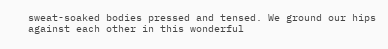sweat-soaked bodies pressed and tensed. We ground our hips against each other in this wonderful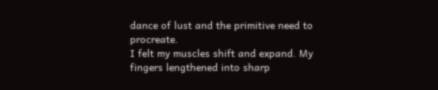dance of lust and the primitive need to procreate.
I felt my muscles shift and expand. My fingers lengthened into sharp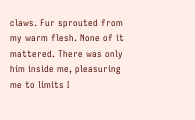claws. Fur sprouted from my warm flesh. None of it mattered. There was only him inside me, pleasuring me to limits I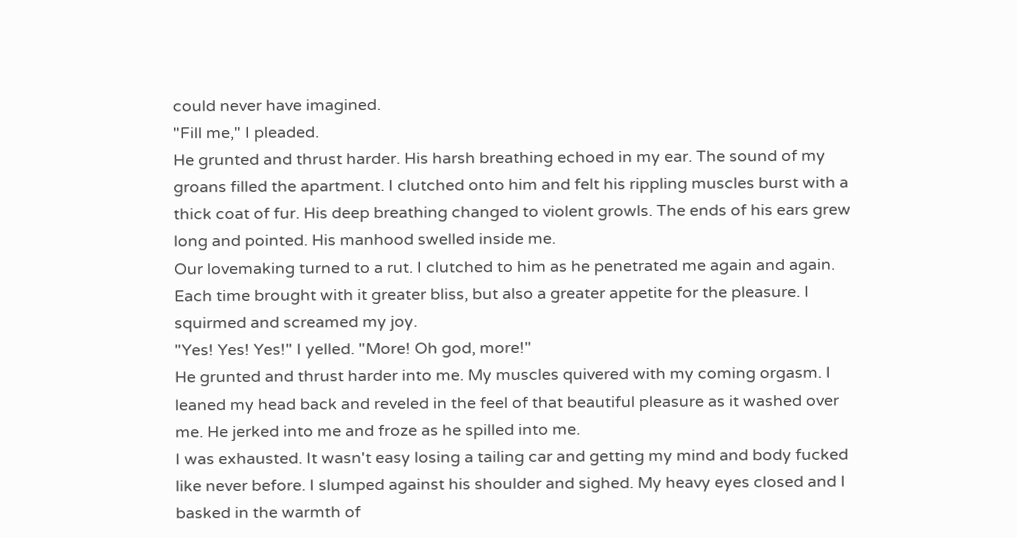could never have imagined.
"Fill me," I pleaded.
He grunted and thrust harder. His harsh breathing echoed in my ear. The sound of my groans filled the apartment. I clutched onto him and felt his rippling muscles burst with a thick coat of fur. His deep breathing changed to violent growls. The ends of his ears grew long and pointed. His manhood swelled inside me.
Our lovemaking turned to a rut. I clutched to him as he penetrated me again and again. Each time brought with it greater bliss, but also a greater appetite for the pleasure. I squirmed and screamed my joy.
"Yes! Yes! Yes!" I yelled. "More! Oh god, more!"
He grunted and thrust harder into me. My muscles quivered with my coming orgasm. I leaned my head back and reveled in the feel of that beautiful pleasure as it washed over me. He jerked into me and froze as he spilled into me.
I was exhausted. It wasn't easy losing a tailing car and getting my mind and body fucked like never before. I slumped against his shoulder and sighed. My heavy eyes closed and I basked in the warmth of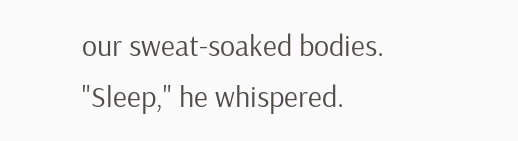our sweat-soaked bodies.
"Sleep," he whispered.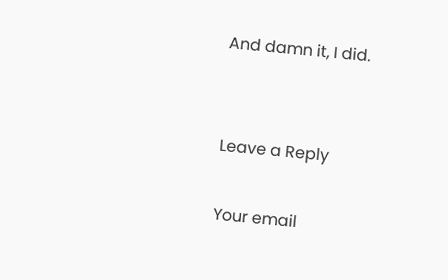And damn it, I did.


Leave a Reply

Your email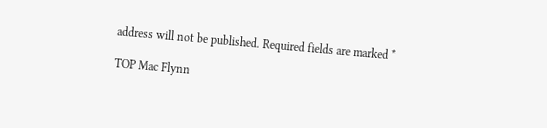address will not be published. Required fields are marked *

TOP Mac Flynn